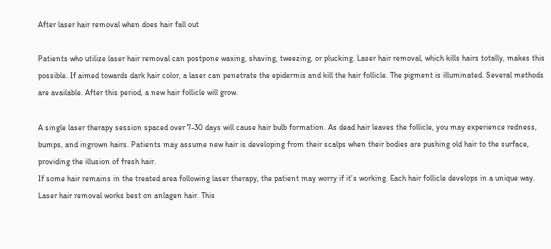After laser hair removal when does hair fall out

Patients who utilize laser hair removal can postpone waxing, shaving, tweezing, or plucking. Laser hair removal, which kills hairs totally, makes this possible. If aimed towards dark hair color, a laser can penetrate the epidermis and kill the hair follicle. The pigment is illuminated. Several methods are available. After this period, a new hair follicle will grow.

A single laser therapy session spaced over 7-30 days will cause hair bulb formation. As dead hair leaves the follicle, you may experience redness, bumps, and ingrown hairs. Patients may assume new hair is developing from their scalps when their bodies are pushing old hair to the surface, providing the illusion of fresh hair.
If some hair remains in the treated area following laser therapy, the patient may worry if it’s working. Each hair follicle develops in a unique way. Laser hair removal works best on anlagen hair. This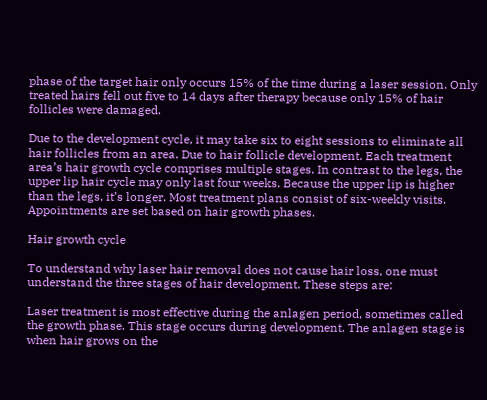phase of the target hair only occurs 15% of the time during a laser session. Only treated hairs fell out five to 14 days after therapy because only 15% of hair follicles were damaged.

Due to the development cycle, it may take six to eight sessions to eliminate all hair follicles from an area. Due to hair follicle development. Each treatment area’s hair growth cycle comprises multiple stages. In contrast to the legs, the upper lip hair cycle may only last four weeks. Because the upper lip is higher than the legs, it’s longer. Most treatment plans consist of six-weekly visits. Appointments are set based on hair growth phases.

Hair growth cycle

To understand why laser hair removal does not cause hair loss, one must understand the three stages of hair development. These steps are:

Laser treatment is most effective during the anlagen period, sometimes called the growth phase. This stage occurs during development. The anlagen stage is when hair grows on the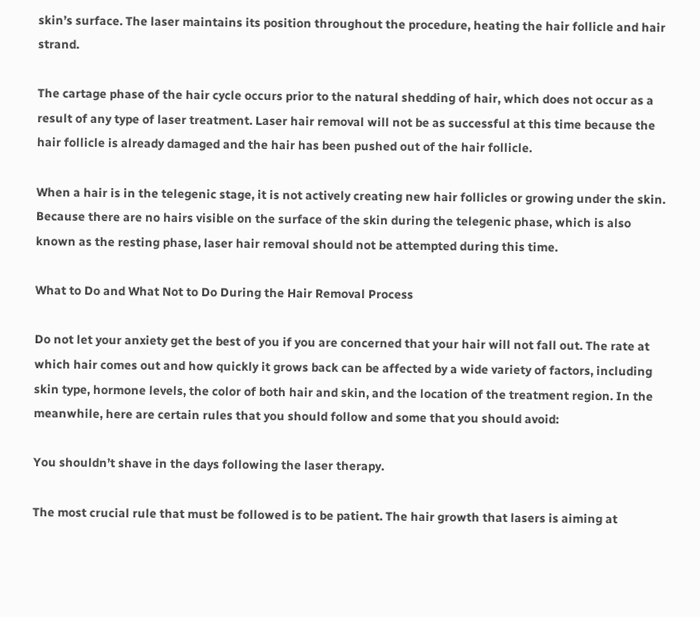skin’s surface. The laser maintains its position throughout the procedure, heating the hair follicle and hair strand.

The cartage phase of the hair cycle occurs prior to the natural shedding of hair, which does not occur as a result of any type of laser treatment. Laser hair removal will not be as successful at this time because the hair follicle is already damaged and the hair has been pushed out of the hair follicle.

When a hair is in the telegenic stage, it is not actively creating new hair follicles or growing under the skin. Because there are no hairs visible on the surface of the skin during the telegenic phase, which is also known as the resting phase, laser hair removal should not be attempted during this time.

What to Do and What Not to Do During the Hair Removal Process

Do not let your anxiety get the best of you if you are concerned that your hair will not fall out. The rate at which hair comes out and how quickly it grows back can be affected by a wide variety of factors, including skin type, hormone levels, the color of both hair and skin, and the location of the treatment region. In the meanwhile, here are certain rules that you should follow and some that you should avoid:

You shouldn’t shave in the days following the laser therapy.

The most crucial rule that must be followed is to be patient. The hair growth that lasers is aiming at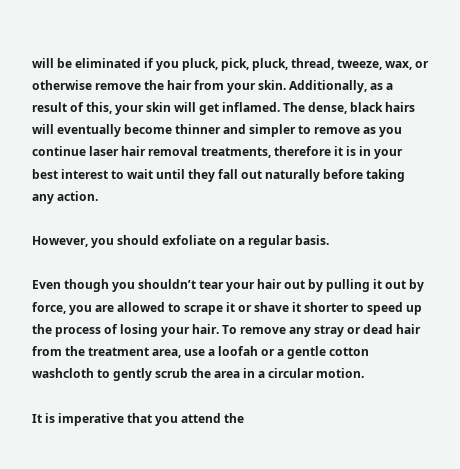will be eliminated if you pluck, pick, pluck, thread, tweeze, wax, or otherwise remove the hair from your skin. Additionally, as a result of this, your skin will get inflamed. The dense, black hairs will eventually become thinner and simpler to remove as you continue laser hair removal treatments, therefore it is in your best interest to wait until they fall out naturally before taking any action.

However, you should exfoliate on a regular basis.

Even though you shouldn’t tear your hair out by pulling it out by force, you are allowed to scrape it or shave it shorter to speed up the process of losing your hair. To remove any stray or dead hair from the treatment area, use a loofah or a gentle cotton washcloth to gently scrub the area in a circular motion.

It is imperative that you attend the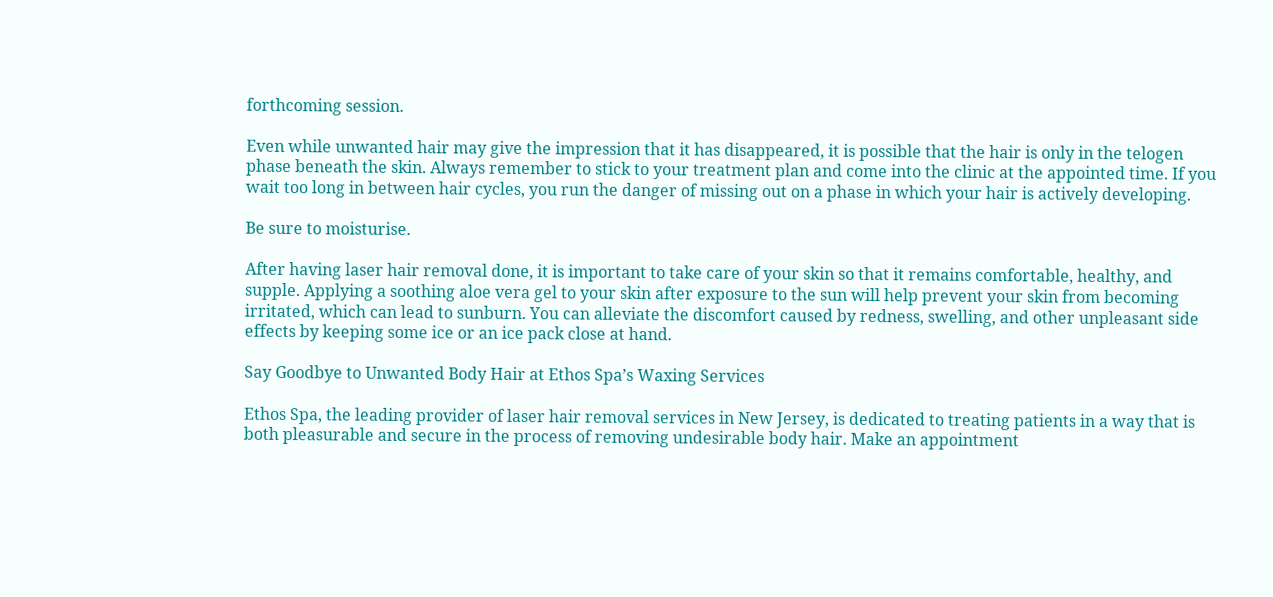forthcoming session.

Even while unwanted hair may give the impression that it has disappeared, it is possible that the hair is only in the telogen phase beneath the skin. Always remember to stick to your treatment plan and come into the clinic at the appointed time. If you wait too long in between hair cycles, you run the danger of missing out on a phase in which your hair is actively developing.

Be sure to moisturise.

After having laser hair removal done, it is important to take care of your skin so that it remains comfortable, healthy, and supple. Applying a soothing aloe vera gel to your skin after exposure to the sun will help prevent your skin from becoming irritated, which can lead to sunburn. You can alleviate the discomfort caused by redness, swelling, and other unpleasant side effects by keeping some ice or an ice pack close at hand.

Say Goodbye to Unwanted Body Hair at Ethos Spa’s Waxing Services

Ethos Spa, the leading provider of laser hair removal services in New Jersey, is dedicated to treating patients in a way that is both pleasurable and secure in the process of removing undesirable body hair. Make an appointment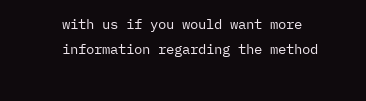with us if you would want more information regarding the method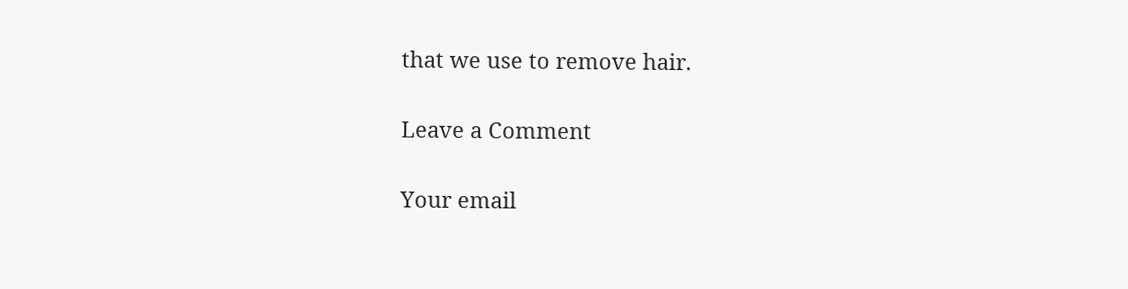that we use to remove hair.

Leave a Comment

Your email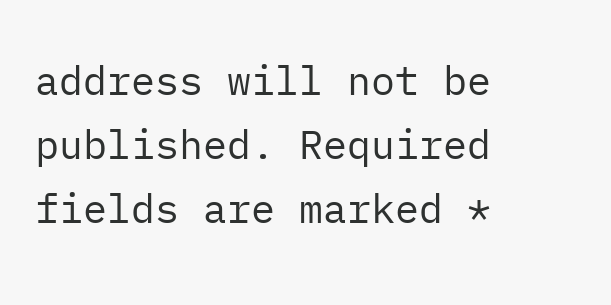address will not be published. Required fields are marked *